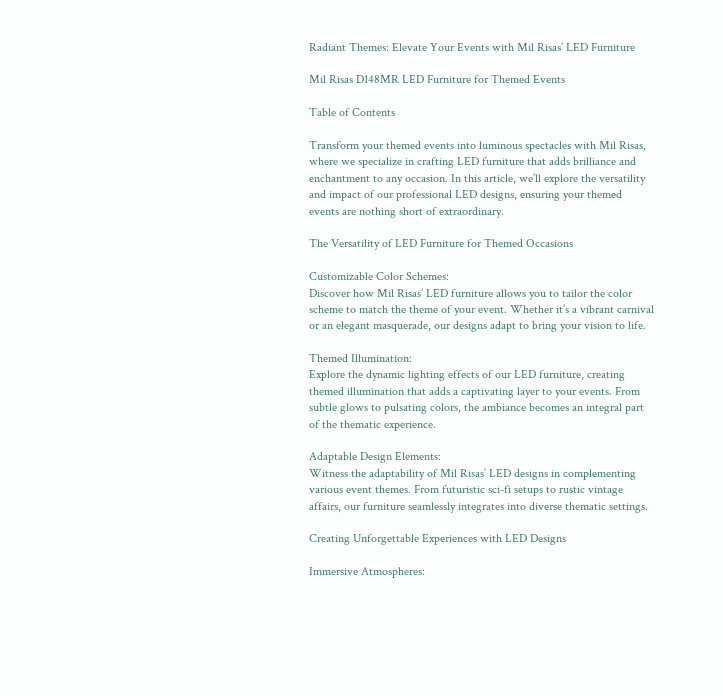Radiant Themes: Elevate Your Events with Mil Risas’ LED Furniture

Mil Risas D148MR LED Furniture for Themed Events

Table of Contents

Transform your themed events into luminous spectacles with Mil Risas, where we specialize in crafting LED furniture that adds brilliance and enchantment to any occasion. In this article, we’ll explore the versatility and impact of our professional LED designs, ensuring your themed events are nothing short of extraordinary.

The Versatility of LED Furniture for Themed Occasions

Customizable Color Schemes:
Discover how Mil Risas’ LED furniture allows you to tailor the color scheme to match the theme of your event. Whether it’s a vibrant carnival or an elegant masquerade, our designs adapt to bring your vision to life.

Themed Illumination:
Explore the dynamic lighting effects of our LED furniture, creating themed illumination that adds a captivating layer to your events. From subtle glows to pulsating colors, the ambiance becomes an integral part of the thematic experience.

Adaptable Design Elements:
Witness the adaptability of Mil Risas’ LED designs in complementing various event themes. From futuristic sci-fi setups to rustic vintage affairs, our furniture seamlessly integrates into diverse thematic settings.

Creating Unforgettable Experiences with LED Designs

Immersive Atmospheres: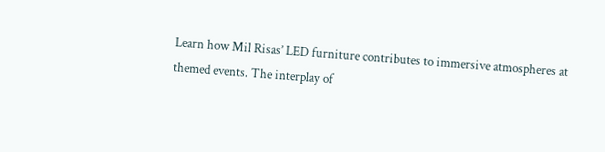Learn how Mil Risas’ LED furniture contributes to immersive atmospheres at themed events. The interplay of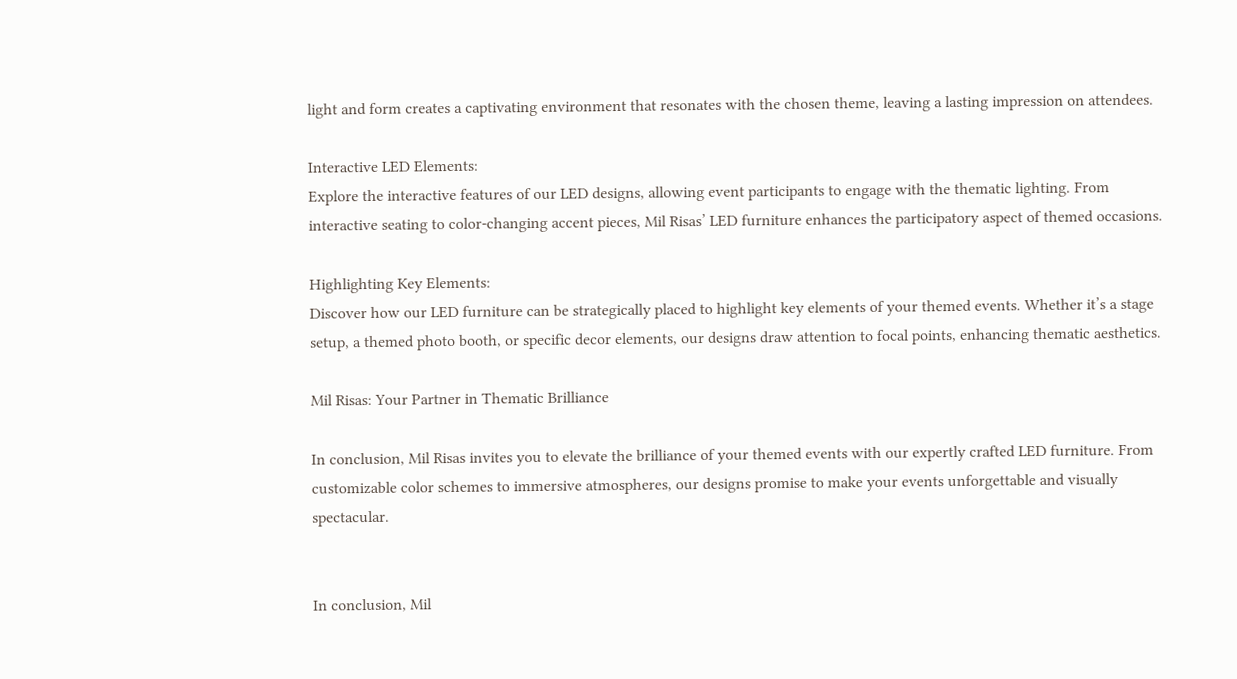light and form creates a captivating environment that resonates with the chosen theme, leaving a lasting impression on attendees.

Interactive LED Elements:
Explore the interactive features of our LED designs, allowing event participants to engage with the thematic lighting. From interactive seating to color-changing accent pieces, Mil Risas’ LED furniture enhances the participatory aspect of themed occasions.

Highlighting Key Elements:
Discover how our LED furniture can be strategically placed to highlight key elements of your themed events. Whether it’s a stage setup, a themed photo booth, or specific decor elements, our designs draw attention to focal points, enhancing thematic aesthetics.

Mil Risas: Your Partner in Thematic Brilliance

In conclusion, Mil Risas invites you to elevate the brilliance of your themed events with our expertly crafted LED furniture. From customizable color schemes to immersive atmospheres, our designs promise to make your events unforgettable and visually spectacular.


In conclusion, Mil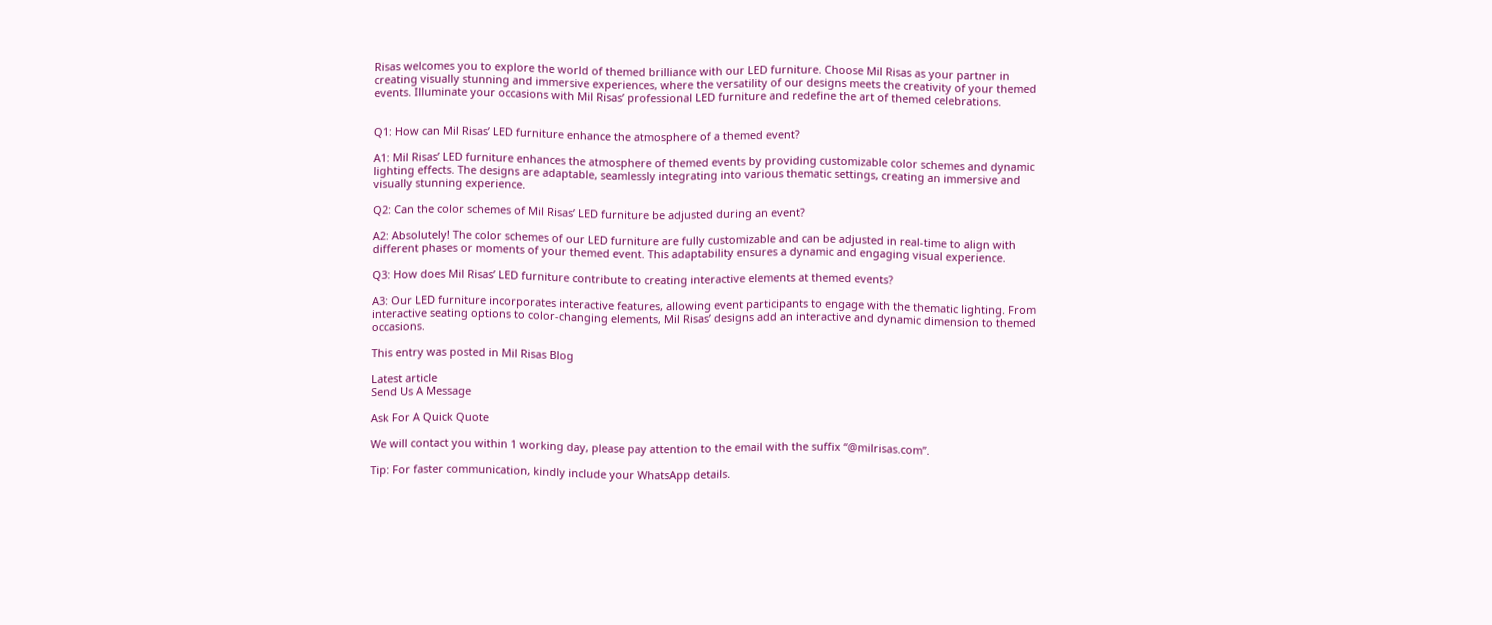Risas welcomes you to explore the world of themed brilliance with our LED furniture. Choose Mil Risas as your partner in creating visually stunning and immersive experiences, where the versatility of our designs meets the creativity of your themed events. Illuminate your occasions with Mil Risas’ professional LED furniture and redefine the art of themed celebrations.


Q1: How can Mil Risas’ LED furniture enhance the atmosphere of a themed event?

A1: Mil Risas’ LED furniture enhances the atmosphere of themed events by providing customizable color schemes and dynamic lighting effects. The designs are adaptable, seamlessly integrating into various thematic settings, creating an immersive and visually stunning experience.

Q2: Can the color schemes of Mil Risas’ LED furniture be adjusted during an event?

A2: Absolutely! The color schemes of our LED furniture are fully customizable and can be adjusted in real-time to align with different phases or moments of your themed event. This adaptability ensures a dynamic and engaging visual experience.

Q3: How does Mil Risas’ LED furniture contribute to creating interactive elements at themed events?

A3: Our LED furniture incorporates interactive features, allowing event participants to engage with the thematic lighting. From interactive seating options to color-changing elements, Mil Risas’ designs add an interactive and dynamic dimension to themed occasions.

This entry was posted in Mil Risas Blog

Latest article
Send Us A Message

Ask For A Quick Quote

We will contact you within 1 working day, please pay attention to the email with the suffix “@milrisas.com”.

Tip: For faster communication, kindly include your WhatsApp details.